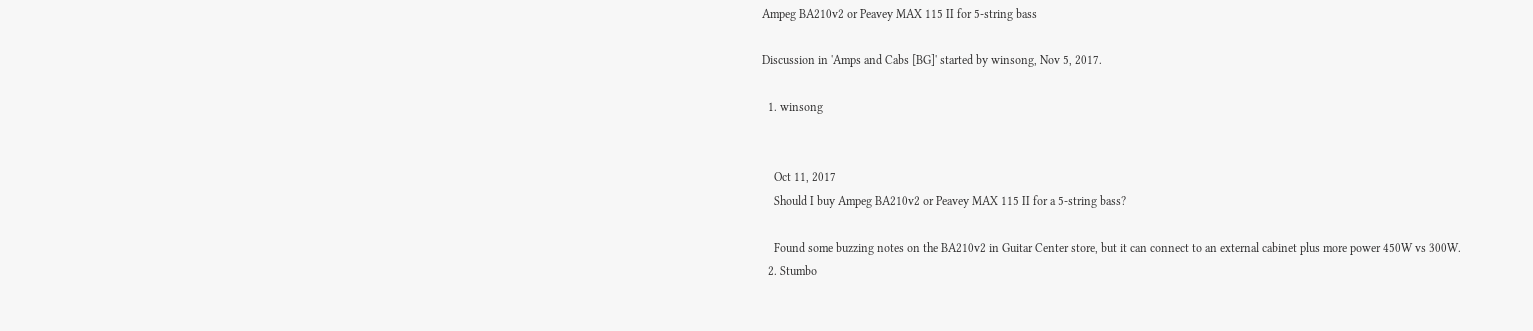Ampeg BA210v2 or Peavey MAX 115 II for 5-string bass

Discussion in 'Amps and Cabs [BG]' started by winsong, Nov 5, 2017.

  1. winsong


    Oct 11, 2017
    Should I buy Ampeg BA210v2 or Peavey MAX 115 II for a 5-string bass?

    Found some buzzing notes on the BA210v2 in Guitar Center store, but it can connect to an external cabinet plus more power 450W vs 300W.
  2. Stumbo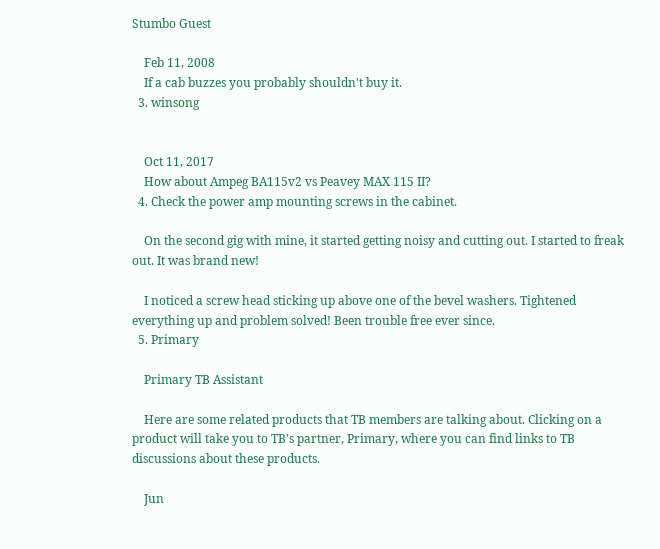Stumbo Guest

    Feb 11, 2008
    If a cab buzzes you probably shouldn't buy it.
  3. winsong


    Oct 11, 2017
    How about Ampeg BA115v2 vs Peavey MAX 115 II?
  4. Check the power amp mounting screws in the cabinet.

    On the second gig with mine, it started getting noisy and cutting out. I started to freak out. It was brand new!

    I noticed a screw head sticking up above one of the bevel washers. Tightened everything up and problem solved! Been trouble free ever since.
  5. Primary

    Primary TB Assistant

    Here are some related products that TB members are talking about. Clicking on a product will take you to TB’s partner, Primary, where you can find links to TB discussions about these products.

    Jun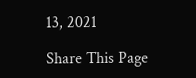13, 2021

Share This Page